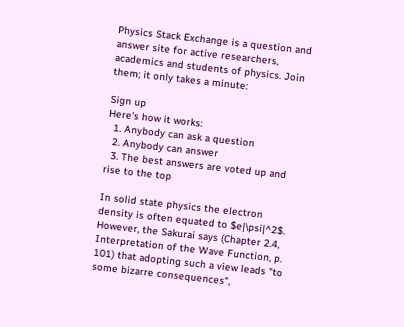Physics Stack Exchange is a question and answer site for active researchers, academics and students of physics. Join them; it only takes a minute:

Sign up
Here's how it works:
  1. Anybody can ask a question
  2. Anybody can answer
  3. The best answers are voted up and rise to the top

In solid state physics the electron density is often equated to $e|\psi|^2$. However, the Sakurai says (Chapter 2.4, Interpretation of the Wave Function, p. 101) that adopting such a view leads "to some bizarre consequences",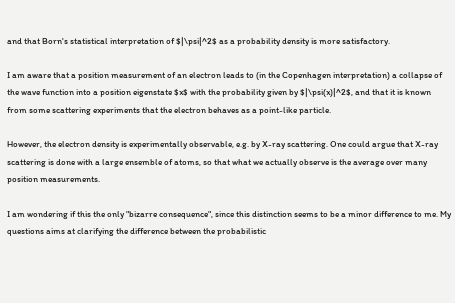and that Born's statistical interpretation of $|\psi|^2$ as a probability density is more satisfactory.

I am aware that a position measurement of an electron leads to (in the Copenhagen interpretation) a collapse of the wave function into a position eigenstate $x$ with the probability given by $|\psi(x)|^2$, and that it is known from some scattering experiments that the electron behaves as a point-like particle.

However, the electron density is experimentally observable, e.g. by X-ray scattering. One could argue that X-ray scattering is done with a large ensemble of atoms, so that what we actually observe is the average over many position measurements.

I am wondering if this the only "bizarre consequence", since this distinction seems to be a minor difference to me. My questions aims at clarifying the difference between the probabilistic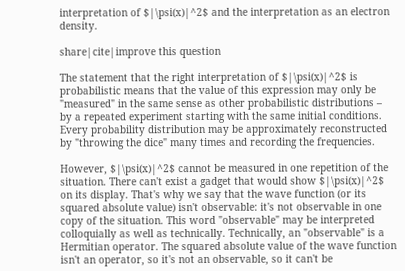interpretation of $|\psi(x)|^2$ and the interpretation as an electron density.

share|cite|improve this question

The statement that the right interpretation of $|\psi(x)|^2$ is probabilistic means that the value of this expression may only be "measured" in the same sense as other probabilistic distributions – by a repeated experiment starting with the same initial conditions. Every probability distribution may be approximately reconstructed by "throwing the dice" many times and recording the frequencies.

However, $|\psi(x)|^2$ cannot be measured in one repetition of the situation. There can't exist a gadget that would show $|\psi(x)|^2$ on its display. That's why we say that the wave function (or its squared absolute value) isn't observable: it's not observable in one copy of the situation. This word "observable" may be interpreted colloquially as well as technically. Technically, an "observable" is a Hermitian operator. The squared absolute value of the wave function isn't an operator, so it's not an observable, so it can't be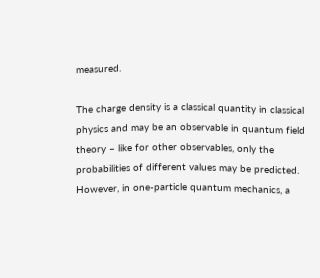measured.

The charge density is a classical quantity in classical physics and may be an observable in quantum field theory – like for other observables, only the probabilities of different values may be predicted. However, in one-particle quantum mechanics, a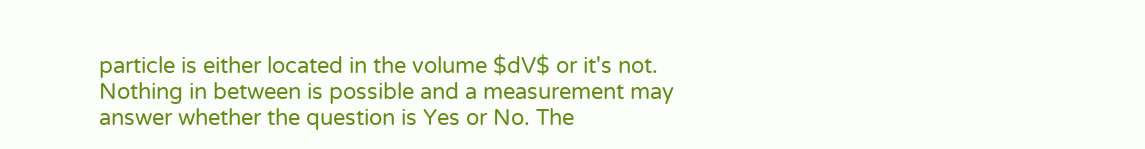particle is either located in the volume $dV$ or it's not. Nothing in between is possible and a measurement may answer whether the question is Yes or No. The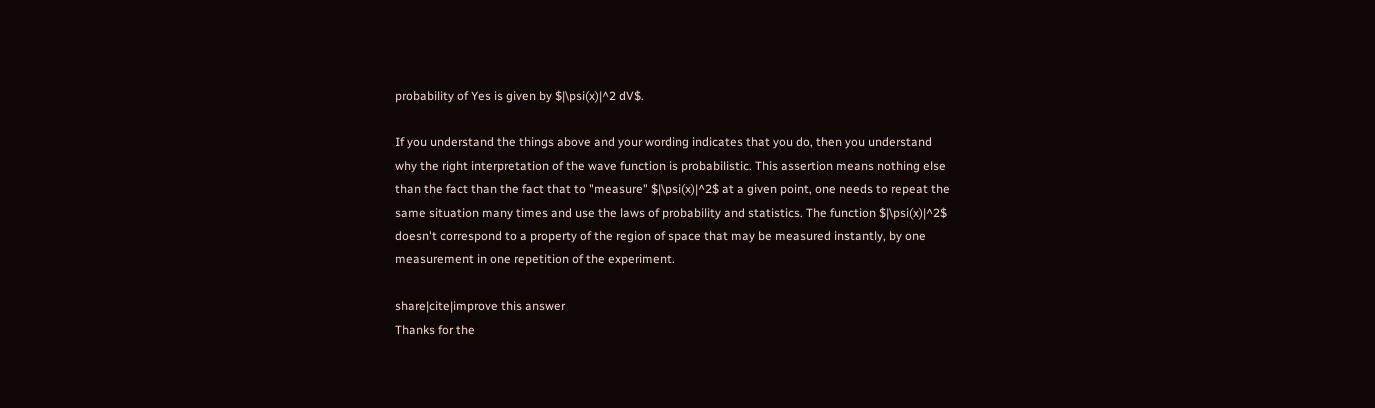probability of Yes is given by $|\psi(x)|^2 dV$.

If you understand the things above and your wording indicates that you do, then you understand why the right interpretation of the wave function is probabilistic. This assertion means nothing else than the fact than the fact that to "measure" $|\psi(x)|^2$ at a given point, one needs to repeat the same situation many times and use the laws of probability and statistics. The function $|\psi(x)|^2$ doesn't correspond to a property of the region of space that may be measured instantly, by one measurement in one repetition of the experiment.

share|cite|improve this answer
Thanks for the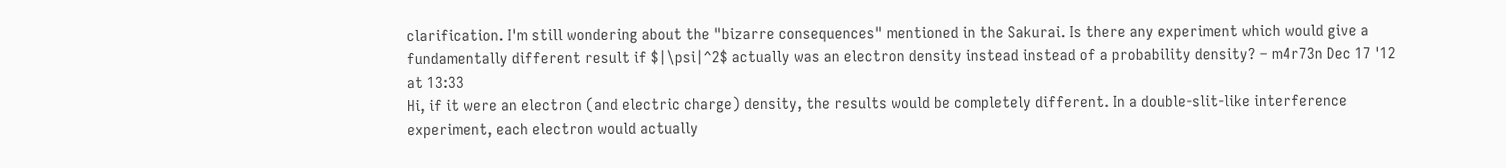clarification. I'm still wondering about the "bizarre consequences" mentioned in the Sakurai. Is there any experiment which would give a fundamentally different result if $|\psi|^2$ actually was an electron density instead instead of a probability density? – m4r73n Dec 17 '12 at 13:33
Hi, if it were an electron (and electric charge) density, the results would be completely different. In a double-slit-like interference experiment, each electron would actually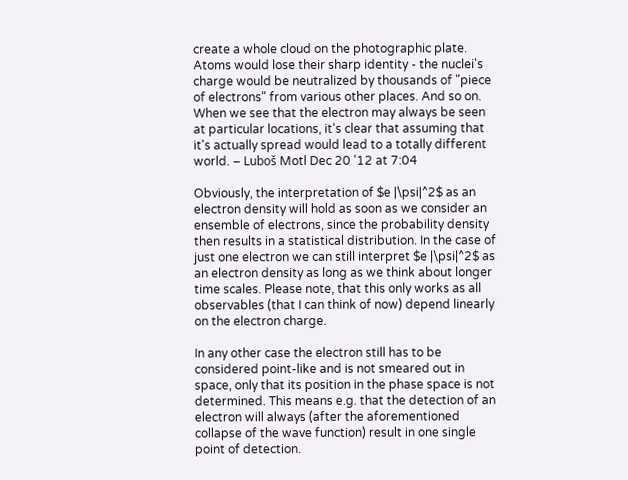create a whole cloud on the photographic plate. Atoms would lose their sharp identity - the nuclei's charge would be neutralized by thousands of "piece of electrons" from various other places. And so on. When we see that the electron may always be seen at particular locations, it's clear that assuming that it's actually spread would lead to a totally different world. – Luboš Motl Dec 20 '12 at 7:04

Obviously, the interpretation of $e |\psi|^2$ as an electron density will hold as soon as we consider an ensemble of electrons, since the probability density then results in a statistical distribution. In the case of just one electron we can still interpret $e |\psi|^2$ as an electron density as long as we think about longer time scales. Please note, that this only works as all observables (that I can think of now) depend linearly on the electron charge.

In any other case the electron still has to be considered point-like and is not smeared out in space, only that its position in the phase space is not determined. This means e.g. that the detection of an electron will always (after the aforementioned collapse of the wave function) result in one single point of detection.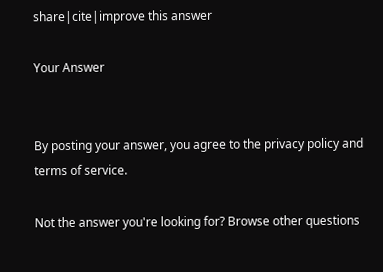share|cite|improve this answer

Your Answer


By posting your answer, you agree to the privacy policy and terms of service.

Not the answer you're looking for? Browse other questions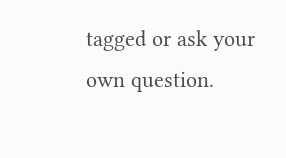tagged or ask your own question.